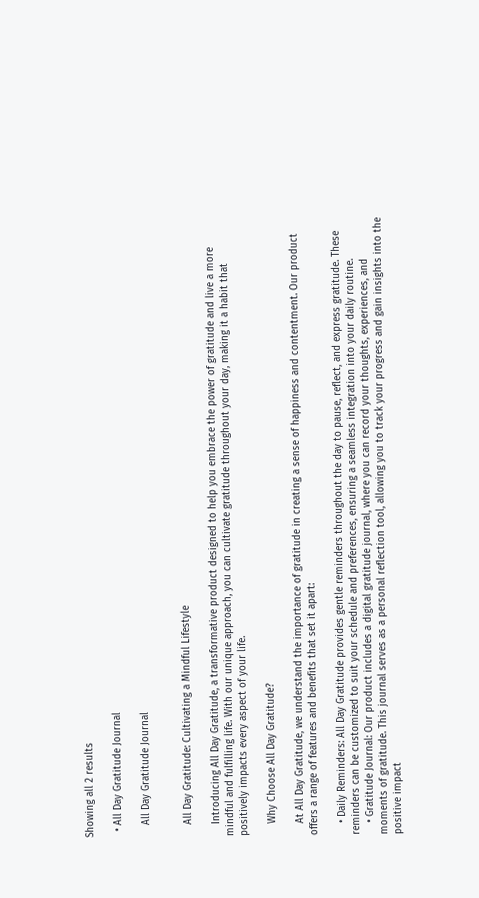Showing all 2 results

  • All Day Gratitude Journal

    All Day Gratitude Journal


    All Day Gratitude: Cultivating a Mindful Lifestyle

    Introducing All Day Gratitude, a transformative product designed to help you embrace the power of gratitude and live a more mindful and fulfilling life. With our unique approach, you can cultivate gratitude throughout your day, making it a habit that positively impacts every aspect of your life.

    Why Choose All Day Gratitude?

    At All Day Gratitude, we understand the importance of gratitude in creating a sense of happiness and contentment. Our product offers a range of features and benefits that set it apart:

    • Daily Reminders: All Day Gratitude provides gentle reminders throughout the day to pause, reflect, and express gratitude. These reminders can be customized to suit your schedule and preferences, ensuring a seamless integration into your daily routine.
    • Gratitude Journal: Our product includes a digital gratitude journal, where you can record your thoughts, experiences, and moments of gratitude. This journal serves as a personal reflection tool, allowing you to track your progress and gain insights into the positive impact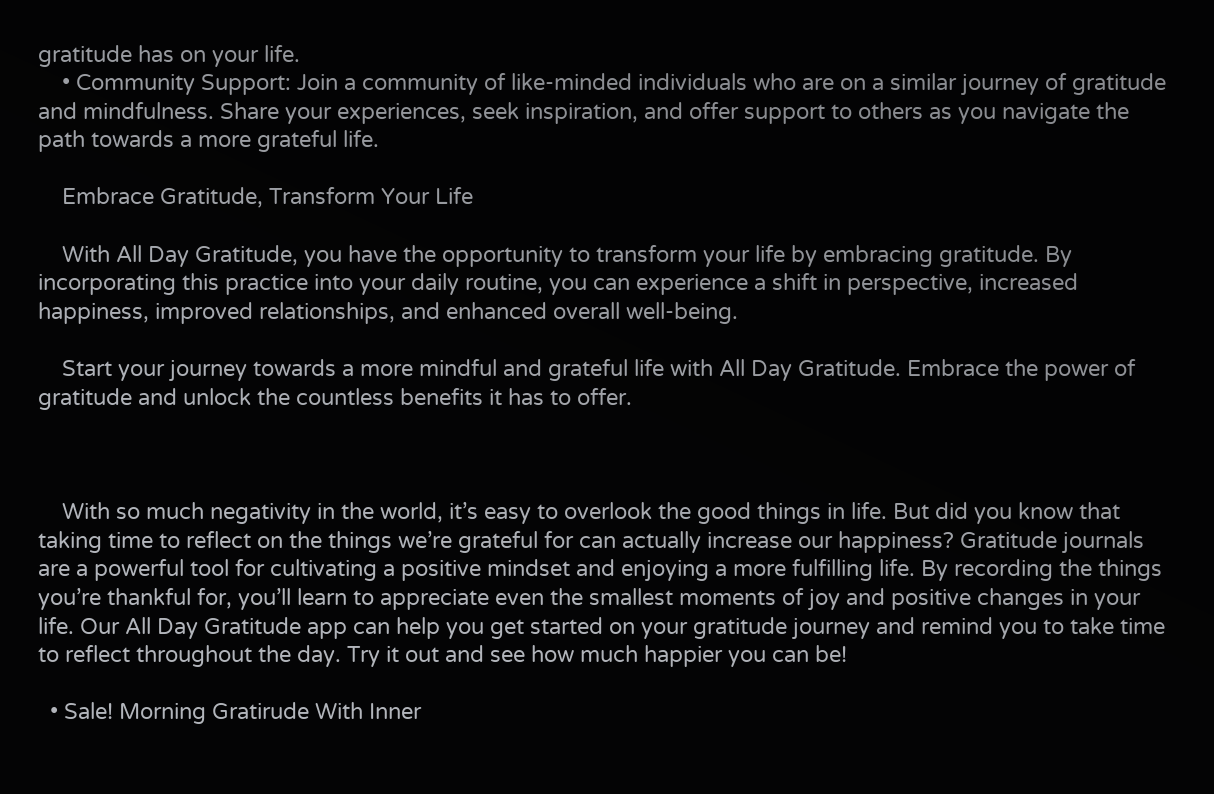gratitude has on your life.
    • Community Support: Join a community of like-minded individuals who are on a similar journey of gratitude and mindfulness. Share your experiences, seek inspiration, and offer support to others as you navigate the path towards a more grateful life.

    Embrace Gratitude, Transform Your Life

    With All Day Gratitude, you have the opportunity to transform your life by embracing gratitude. By incorporating this practice into your daily routine, you can experience a shift in perspective, increased happiness, improved relationships, and enhanced overall well-being.

    Start your journey towards a more mindful and grateful life with All Day Gratitude. Embrace the power of gratitude and unlock the countless benefits it has to offer.



    With so much negativity in the world, it’s easy to overlook the good things in life. But did you know that taking time to reflect on the things we’re grateful for can actually increase our happiness? Gratitude journals are a powerful tool for cultivating a positive mindset and enjoying a more fulfilling life. By recording the things you’re thankful for, you’ll learn to appreciate even the smallest moments of joy and positive changes in your life. Our All Day Gratitude app can help you get started on your gratitude journey and remind you to take time to reflect throughout the day. Try it out and see how much happier you can be!

  • Sale! Morning Gratirude With Inner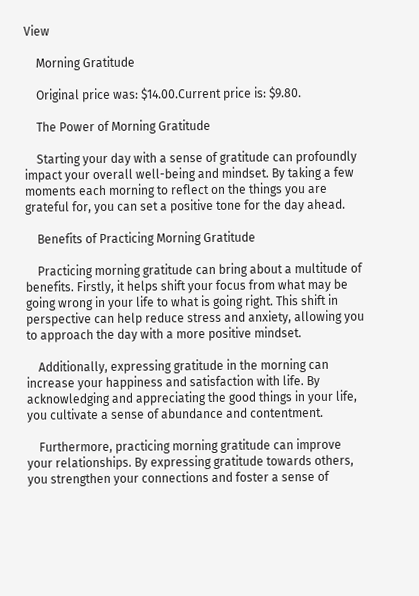View

    Morning Gratitude

    Original price was: $14.00.Current price is: $9.80.

    The Power of Morning Gratitude

    Starting your day with a sense of gratitude can profoundly impact your overall well-being and mindset. By taking a few moments each morning to reflect on the things you are grateful for, you can set a positive tone for the day ahead.

    Benefits of Practicing Morning Gratitude

    Practicing morning gratitude can bring about a multitude of benefits. Firstly, it helps shift your focus from what may be going wrong in your life to what is going right. This shift in perspective can help reduce stress and anxiety, allowing you to approach the day with a more positive mindset.

    Additionally, expressing gratitude in the morning can increase your happiness and satisfaction with life. By acknowledging and appreciating the good things in your life, you cultivate a sense of abundance and contentment.

    Furthermore, practicing morning gratitude can improve your relationships. By expressing gratitude towards others, you strengthen your connections and foster a sense of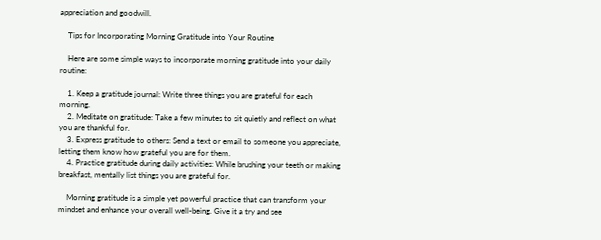appreciation and goodwill.

    Tips for Incorporating Morning Gratitude into Your Routine

    Here are some simple ways to incorporate morning gratitude into your daily routine:

    1. Keep a gratitude journal: Write three things you are grateful for each morning.
    2. Meditate on gratitude: Take a few minutes to sit quietly and reflect on what you are thankful for.
    3. Express gratitude to others: Send a text or email to someone you appreciate, letting them know how grateful you are for them.
    4. Practice gratitude during daily activities: While brushing your teeth or making breakfast, mentally list things you are grateful for.

    Morning gratitude is a simple yet powerful practice that can transform your mindset and enhance your overall well-being. Give it a try and see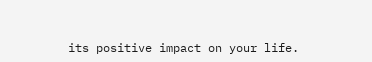its positive impact on your life.